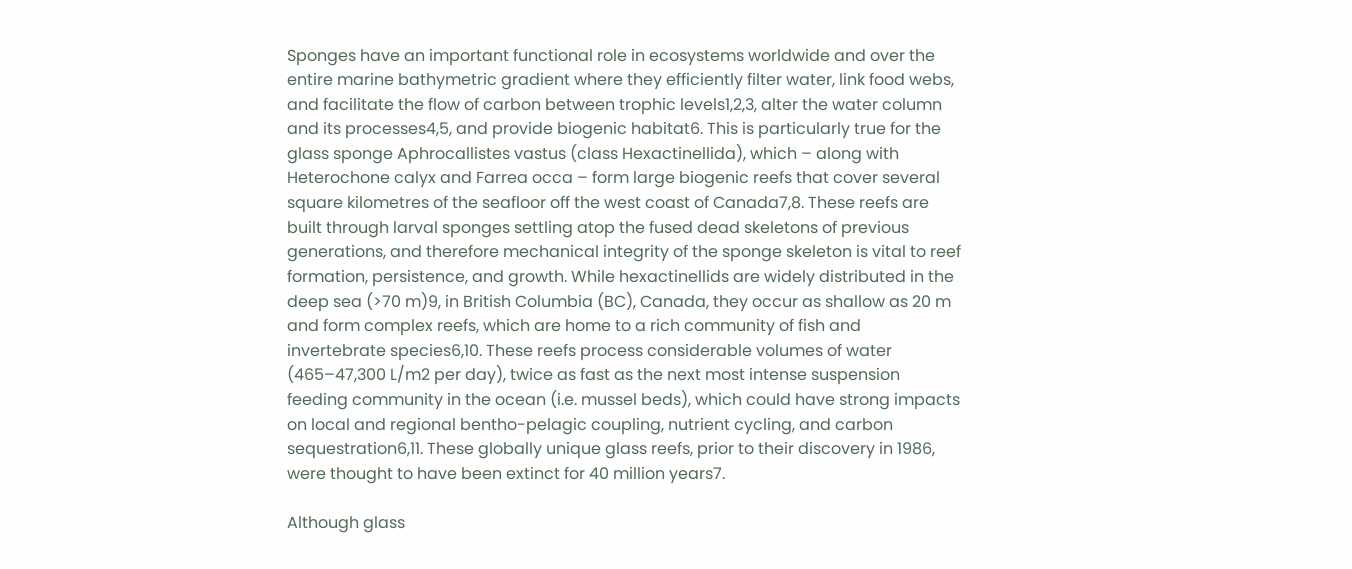Sponges have an important functional role in ecosystems worldwide and over the entire marine bathymetric gradient where they efficiently filter water, link food webs, and facilitate the flow of carbon between trophic levels1,2,3, alter the water column and its processes4,5, and provide biogenic habitat6. This is particularly true for the glass sponge Aphrocallistes vastus (class Hexactinellida), which – along with Heterochone calyx and Farrea occa – form large biogenic reefs that cover several square kilometres of the seafloor off the west coast of Canada7,8. These reefs are built through larval sponges settling atop the fused dead skeletons of previous generations, and therefore mechanical integrity of the sponge skeleton is vital to reef formation, persistence, and growth. While hexactinellids are widely distributed in the deep sea (>70 m)9, in British Columbia (BC), Canada, they occur as shallow as 20 m and form complex reefs, which are home to a rich community of fish and invertebrate species6,10. These reefs process considerable volumes of water (465–47,300 L/m2 per day), twice as fast as the next most intense suspension feeding community in the ocean (i.e. mussel beds), which could have strong impacts on local and regional bentho-pelagic coupling, nutrient cycling, and carbon sequestration6,11. These globally unique glass reefs, prior to their discovery in 1986, were thought to have been extinct for 40 million years7.

Although glass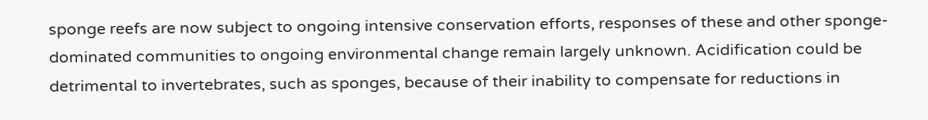sponge reefs are now subject to ongoing intensive conservation efforts, responses of these and other sponge-dominated communities to ongoing environmental change remain largely unknown. Acidification could be detrimental to invertebrates, such as sponges, because of their inability to compensate for reductions in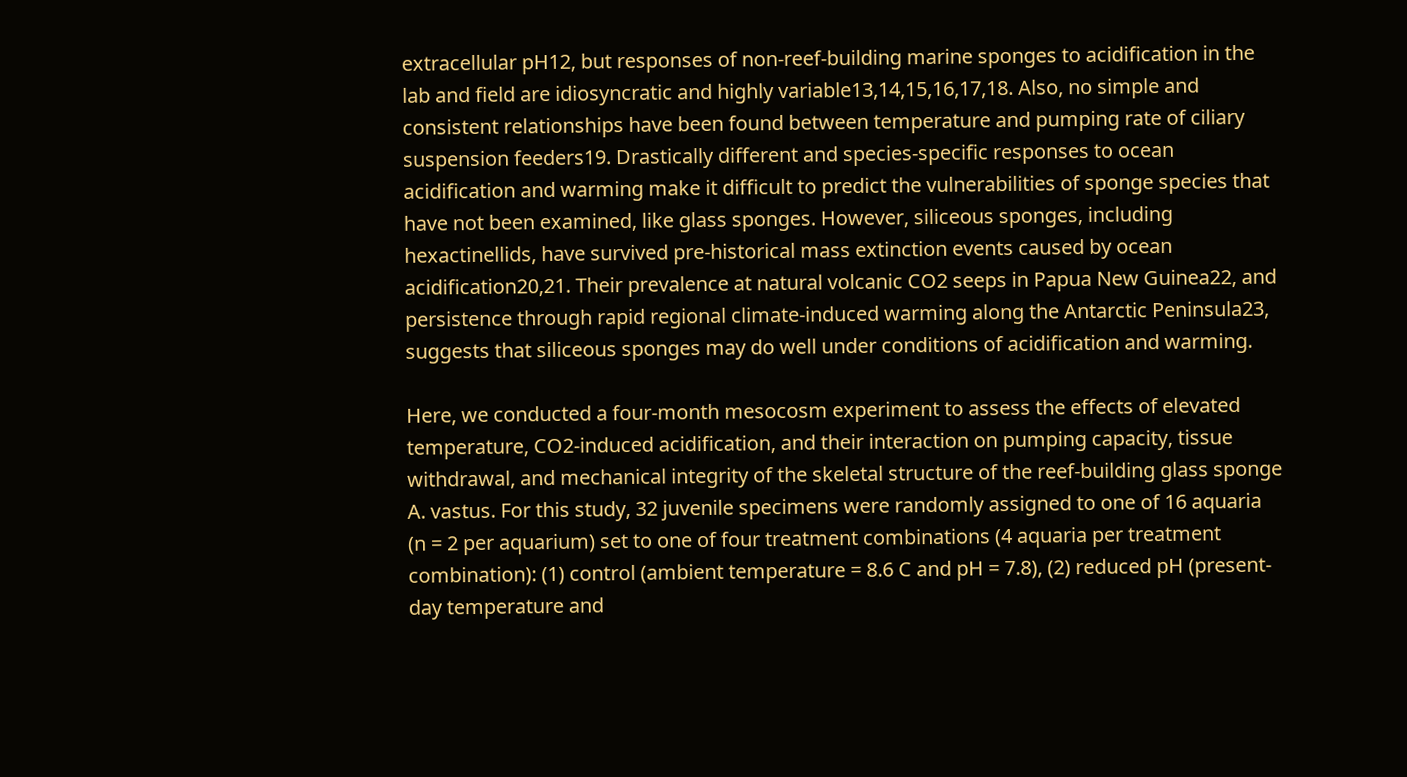extracellular pH12, but responses of non-reef-building marine sponges to acidification in the lab and field are idiosyncratic and highly variable13,14,15,16,17,18. Also, no simple and consistent relationships have been found between temperature and pumping rate of ciliary suspension feeders19. Drastically different and species-specific responses to ocean acidification and warming make it difficult to predict the vulnerabilities of sponge species that have not been examined, like glass sponges. However, siliceous sponges, including hexactinellids, have survived pre-historical mass extinction events caused by ocean acidification20,21. Their prevalence at natural volcanic CO2 seeps in Papua New Guinea22, and persistence through rapid regional climate-induced warming along the Antarctic Peninsula23, suggests that siliceous sponges may do well under conditions of acidification and warming.

Here, we conducted a four-month mesocosm experiment to assess the effects of elevated temperature, CO2-induced acidification, and their interaction on pumping capacity, tissue withdrawal, and mechanical integrity of the skeletal structure of the reef-building glass sponge A. vastus. For this study, 32 juvenile specimens were randomly assigned to one of 16 aquaria (n = 2 per aquarium) set to one of four treatment combinations (4 aquaria per treatment combination): (1) control (ambient temperature = 8.6 C and pH = 7.8), (2) reduced pH (present-day temperature and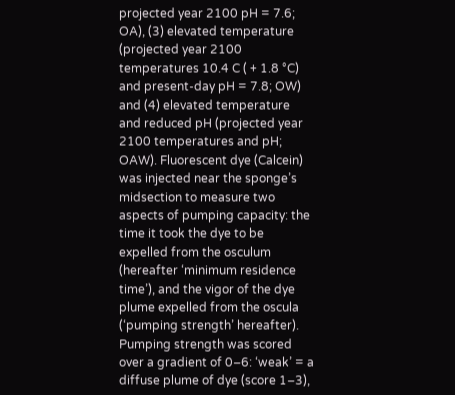projected year 2100 pH = 7.6; OA), (3) elevated temperature (projected year 2100 temperatures 10.4 C ( + 1.8 °C) and present-day pH = 7.8; OW) and (4) elevated temperature and reduced pH (projected year 2100 temperatures and pH; OAW). Fluorescent dye (Calcein) was injected near the sponge’s midsection to measure two aspects of pumping capacity: the time it took the dye to be expelled from the osculum (hereafter ‘minimum residence time’), and the vigor of the dye plume expelled from the oscula (‘pumping strength’ hereafter). Pumping strength was scored over a gradient of 0–6: ‘weak’ = a diffuse plume of dye (score 1–3),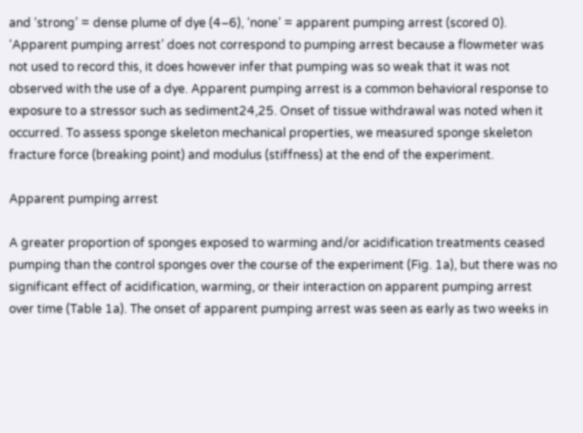and ‘strong’ = dense plume of dye (4–6), ‘none’ = apparent pumping arrest (scored 0). ‘Apparent pumping arrest’ does not correspond to pumping arrest because a flowmeter was not used to record this, it does however infer that pumping was so weak that it was not observed with the use of a dye. Apparent pumping arrest is a common behavioral response to exposure to a stressor such as sediment24,25. Onset of tissue withdrawal was noted when it occurred. To assess sponge skeleton mechanical properties, we measured sponge skeleton fracture force (breaking point) and modulus (stiffness) at the end of the experiment.

Apparent pumping arrest

A greater proportion of sponges exposed to warming and/or acidification treatments ceased pumping than the control sponges over the course of the experiment (Fig. 1a), but there was no significant effect of acidification, warming, or their interaction on apparent pumping arrest over time (Table 1a). The onset of apparent pumping arrest was seen as early as two weeks in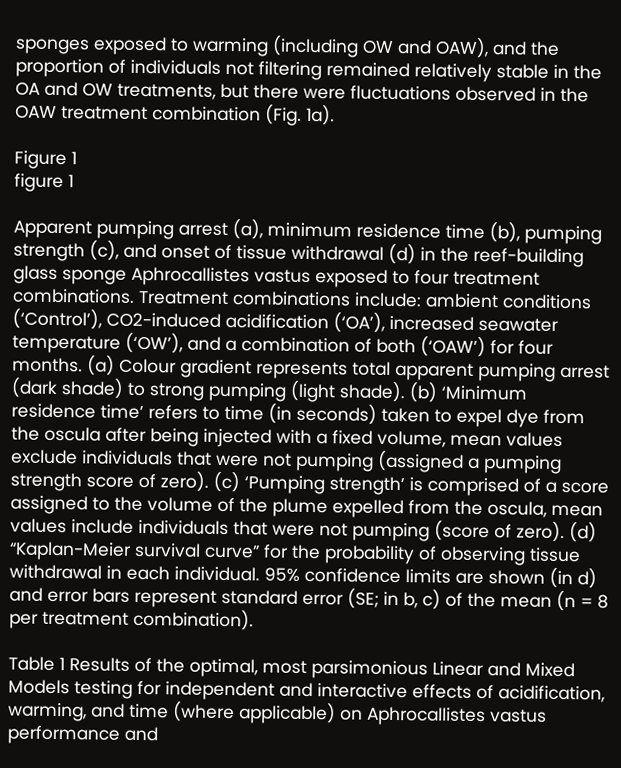sponges exposed to warming (including OW and OAW), and the proportion of individuals not filtering remained relatively stable in the OA and OW treatments, but there were fluctuations observed in the OAW treatment combination (Fig. 1a).

Figure 1
figure 1

Apparent pumping arrest (a), minimum residence time (b), pumping strength (c), and onset of tissue withdrawal (d) in the reef-building glass sponge Aphrocallistes vastus exposed to four treatment combinations. Treatment combinations include: ambient conditions (‘Control’), CO2-induced acidification (‘OA’), increased seawater temperature (‘OW’), and a combination of both (‘OAW’) for four months. (a) Colour gradient represents total apparent pumping arrest (dark shade) to strong pumping (light shade). (b) ‘Minimum residence time’ refers to time (in seconds) taken to expel dye from the oscula after being injected with a fixed volume, mean values exclude individuals that were not pumping (assigned a pumping strength score of zero). (c) ‘Pumping strength’ is comprised of a score assigned to the volume of the plume expelled from the oscula, mean values include individuals that were not pumping (score of zero). (d) “Kaplan-Meier survival curve” for the probability of observing tissue withdrawal in each individual. 95% confidence limits are shown (in d) and error bars represent standard error (SE; in b, c) of the mean (n = 8 per treatment combination).

Table 1 Results of the optimal, most parsimonious Linear and Mixed Models testing for independent and interactive effects of acidification, warming, and time (where applicable) on Aphrocallistes vastus performance and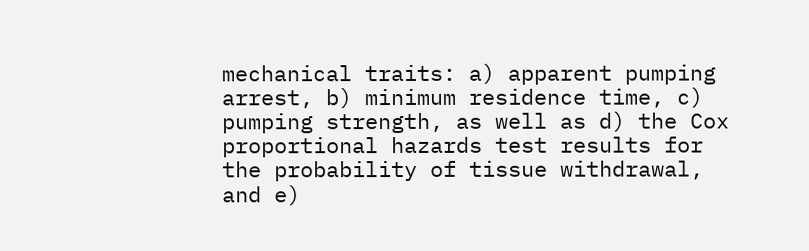mechanical traits: a) apparent pumping arrest, b) minimum residence time, c) pumping strength, as well as d) the Cox proportional hazards test results for the probability of tissue withdrawal, and e)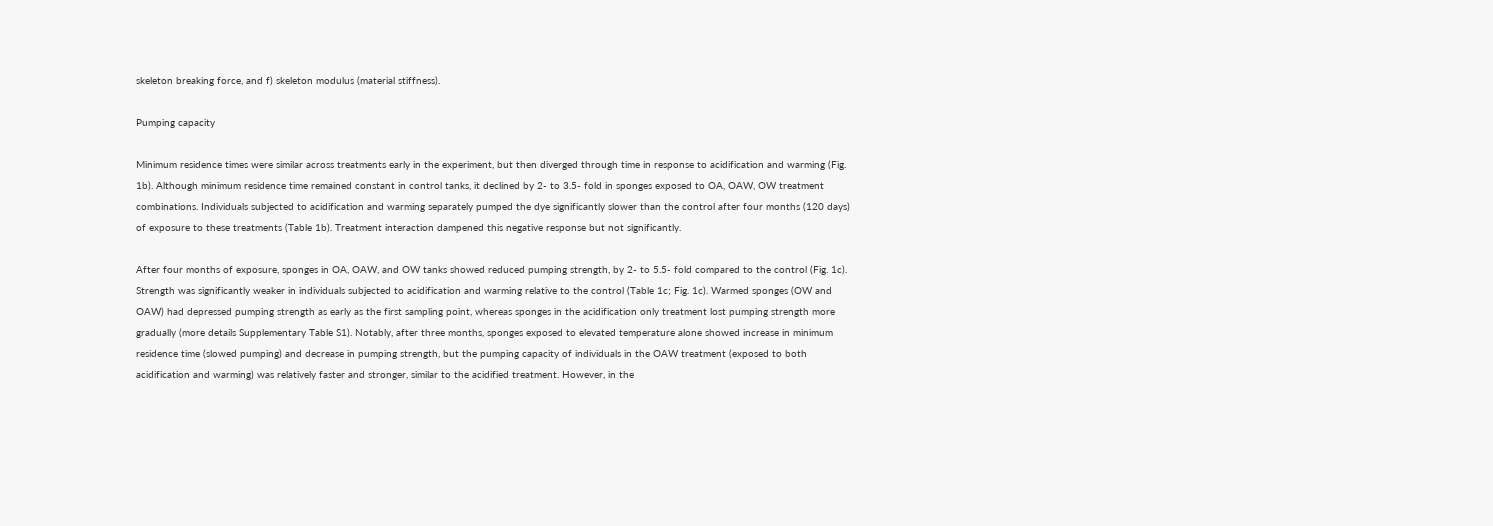skeleton breaking force, and f) skeleton modulus (material stiffness).

Pumping capacity

Minimum residence times were similar across treatments early in the experiment, but then diverged through time in response to acidification and warming (Fig. 1b). Although minimum residence time remained constant in control tanks, it declined by 2- to 3.5- fold in sponges exposed to OA, OAW, OW treatment combinations. Individuals subjected to acidification and warming separately pumped the dye significantly slower than the control after four months (120 days) of exposure to these treatments (Table 1b). Treatment interaction dampened this negative response but not significantly.

After four months of exposure, sponges in OA, OAW, and OW tanks showed reduced pumping strength, by 2- to 5.5- fold compared to the control (Fig. 1c). Strength was significantly weaker in individuals subjected to acidification and warming relative to the control (Table 1c; Fig. 1c). Warmed sponges (OW and OAW) had depressed pumping strength as early as the first sampling point, whereas sponges in the acidification only treatment lost pumping strength more gradually (more details Supplementary Table S1). Notably, after three months, sponges exposed to elevated temperature alone showed increase in minimum residence time (slowed pumping) and decrease in pumping strength, but the pumping capacity of individuals in the OAW treatment (exposed to both acidification and warming) was relatively faster and stronger, similar to the acidified treatment. However, in the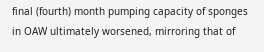final (fourth) month pumping capacity of sponges in OAW ultimately worsened, mirroring that of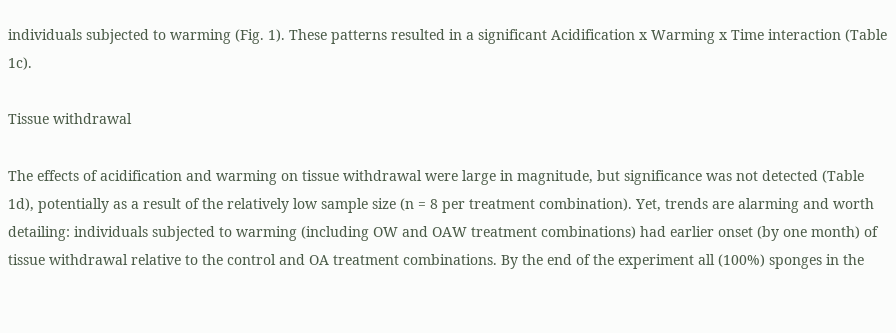individuals subjected to warming (Fig. 1). These patterns resulted in a significant Acidification x Warming x Time interaction (Table 1c).

Tissue withdrawal

The effects of acidification and warming on tissue withdrawal were large in magnitude, but significance was not detected (Table 1d), potentially as a result of the relatively low sample size (n = 8 per treatment combination). Yet, trends are alarming and worth detailing: individuals subjected to warming (including OW and OAW treatment combinations) had earlier onset (by one month) of tissue withdrawal relative to the control and OA treatment combinations. By the end of the experiment all (100%) sponges in the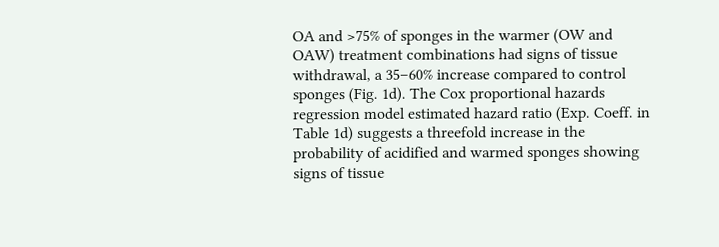OA and >75% of sponges in the warmer (OW and OAW) treatment combinations had signs of tissue withdrawal, a 35–60% increase compared to control sponges (Fig. 1d). The Cox proportional hazards regression model estimated hazard ratio (Exp. Coeff. in Table 1d) suggests a threefold increase in the probability of acidified and warmed sponges showing signs of tissue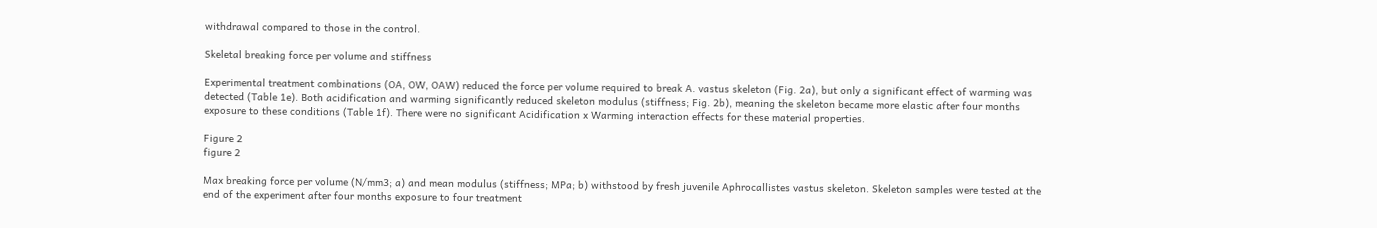withdrawal compared to those in the control.

Skeletal breaking force per volume and stiffness

Experimental treatment combinations (OA, OW, OAW) reduced the force per volume required to break A. vastus skeleton (Fig. 2a), but only a significant effect of warming was detected (Table 1e). Both acidification and warming significantly reduced skeleton modulus (stiffness; Fig. 2b), meaning the skeleton became more elastic after four months exposure to these conditions (Table 1f). There were no significant Acidification x Warming interaction effects for these material properties.

Figure 2
figure 2

Max breaking force per volume (N/mm3; a) and mean modulus (stiffness; MPa; b) withstood by fresh juvenile Aphrocallistes vastus skeleton. Skeleton samples were tested at the end of the experiment after four months exposure to four treatment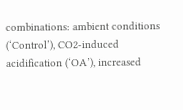combinations: ambient conditions (‘Control’), CO2-induced acidification (‘OA’), increased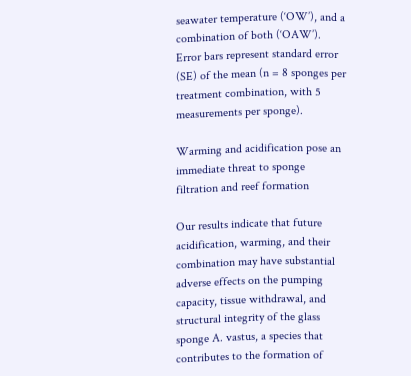seawater temperature (‘OW’), and a combination of both (‘OAW’). Error bars represent standard error (SE) of the mean (n = 8 sponges per treatment combination, with 5 measurements per sponge).

Warming and acidification pose an immediate threat to sponge filtration and reef formation

Our results indicate that future acidification, warming, and their combination may have substantial adverse effects on the pumping capacity, tissue withdrawal, and structural integrity of the glass sponge A. vastus, a species that contributes to the formation of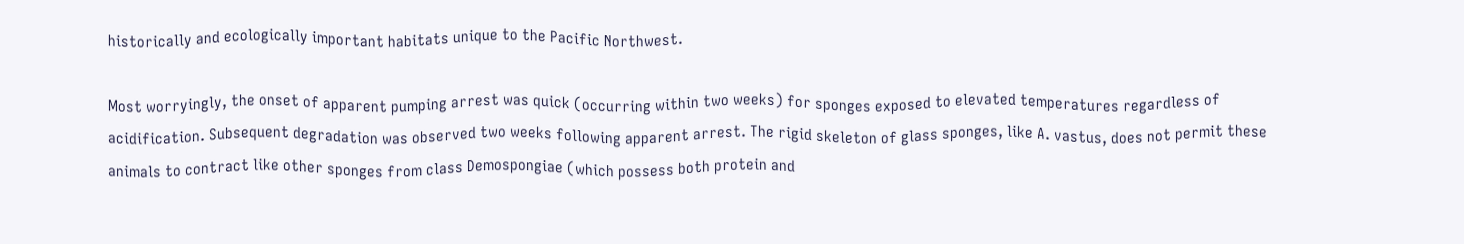historically and ecologically important habitats unique to the Pacific Northwest.

Most worryingly, the onset of apparent pumping arrest was quick (occurring within two weeks) for sponges exposed to elevated temperatures regardless of acidification. Subsequent degradation was observed two weeks following apparent arrest. The rigid skeleton of glass sponges, like A. vastus, does not permit these animals to contract like other sponges from class Demospongiae (which possess both protein and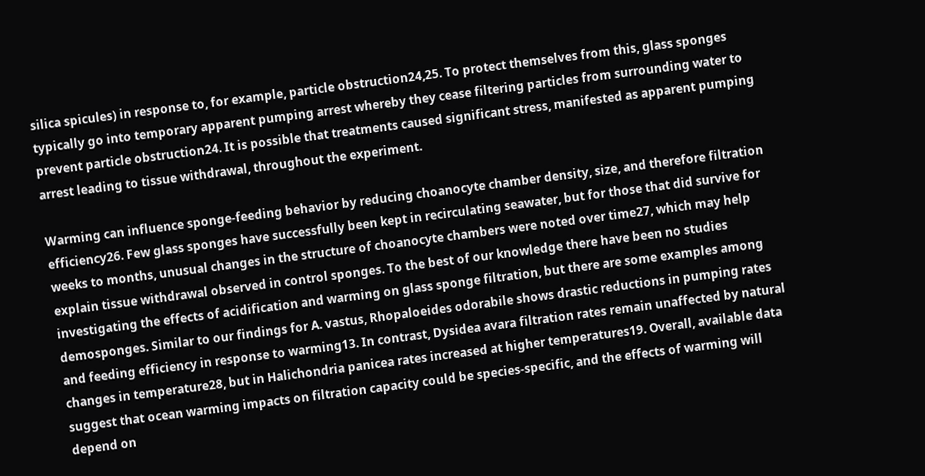silica spicules) in response to, for example, particle obstruction24,25. To protect themselves from this, glass sponges typically go into temporary apparent pumping arrest whereby they cease filtering particles from surrounding water to prevent particle obstruction24. It is possible that treatments caused significant stress, manifested as apparent pumping arrest leading to tissue withdrawal, throughout the experiment.

Warming can influence sponge-feeding behavior by reducing choanocyte chamber density, size, and therefore filtration efficiency26. Few glass sponges have successfully been kept in recirculating seawater, but for those that did survive for weeks to months, unusual changes in the structure of choanocyte chambers were noted over time27, which may help explain tissue withdrawal observed in control sponges. To the best of our knowledge there have been no studies investigating the effects of acidification and warming on glass sponge filtration, but there are some examples among demosponges. Similar to our findings for A. vastus, Rhopaloeides odorabile shows drastic reductions in pumping rates and feeding efficiency in response to warming13. In contrast, Dysidea avara filtration rates remain unaffected by natural changes in temperature28, but in Halichondria panicea rates increased at higher temperatures19. Overall, available data suggest that ocean warming impacts on filtration capacity could be species-specific, and the effects of warming will depend on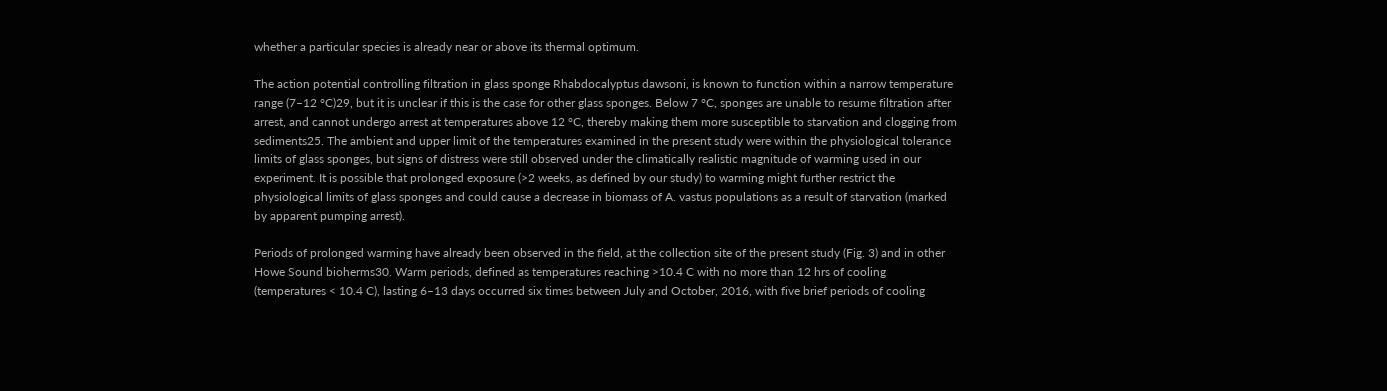whether a particular species is already near or above its thermal optimum.

The action potential controlling filtration in glass sponge Rhabdocalyptus dawsoni, is known to function within a narrow temperature range (7–12 °C)29, but it is unclear if this is the case for other glass sponges. Below 7 °C, sponges are unable to resume filtration after arrest, and cannot undergo arrest at temperatures above 12 °C, thereby making them more susceptible to starvation and clogging from sediments25. The ambient and upper limit of the temperatures examined in the present study were within the physiological tolerance limits of glass sponges, but signs of distress were still observed under the climatically realistic magnitude of warming used in our experiment. It is possible that prolonged exposure (>2 weeks, as defined by our study) to warming might further restrict the physiological limits of glass sponges and could cause a decrease in biomass of A. vastus populations as a result of starvation (marked by apparent pumping arrest).

Periods of prolonged warming have already been observed in the field, at the collection site of the present study (Fig. 3) and in other Howe Sound bioherms30. Warm periods, defined as temperatures reaching >10.4 C with no more than 12 hrs of cooling (temperatures < 10.4 C), lasting 6–13 days occurred six times between July and October, 2016, with five brief periods of cooling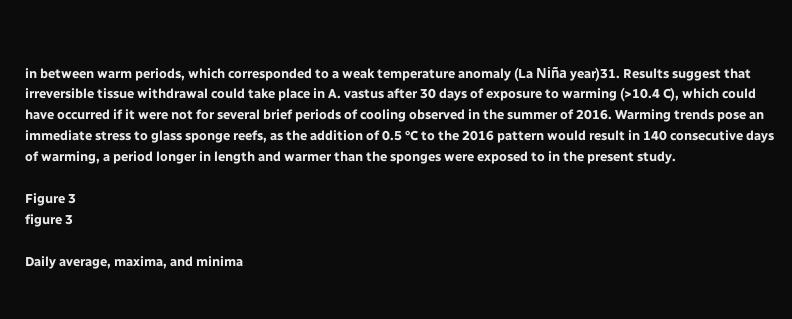in between warm periods, which corresponded to a weak temperature anomaly (La Niña year)31. Results suggest that irreversible tissue withdrawal could take place in A. vastus after 30 days of exposure to warming (>10.4 C), which could have occurred if it were not for several brief periods of cooling observed in the summer of 2016. Warming trends pose an immediate stress to glass sponge reefs, as the addition of 0.5 °C to the 2016 pattern would result in 140 consecutive days of warming, a period longer in length and warmer than the sponges were exposed to in the present study.

Figure 3
figure 3

Daily average, maxima, and minima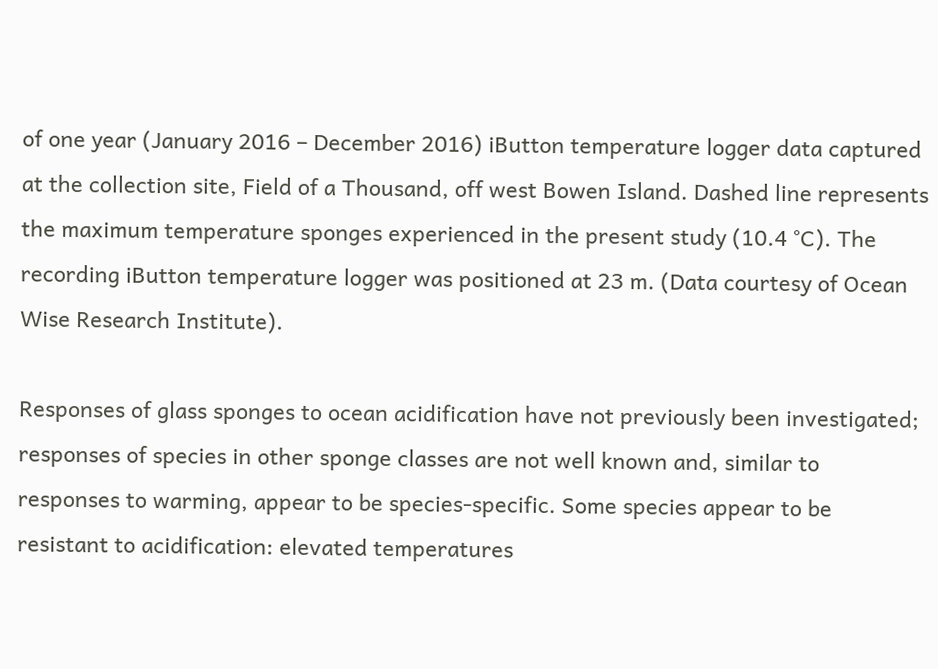of one year (January 2016 – December 2016) iButton temperature logger data captured at the collection site, Field of a Thousand, off west Bowen Island. Dashed line represents the maximum temperature sponges experienced in the present study (10.4 °C). The recording iButton temperature logger was positioned at 23 m. (Data courtesy of Ocean Wise Research Institute).

Responses of glass sponges to ocean acidification have not previously been investigated; responses of species in other sponge classes are not well known and, similar to responses to warming, appear to be species-specific. Some species appear to be resistant to acidification: elevated temperatures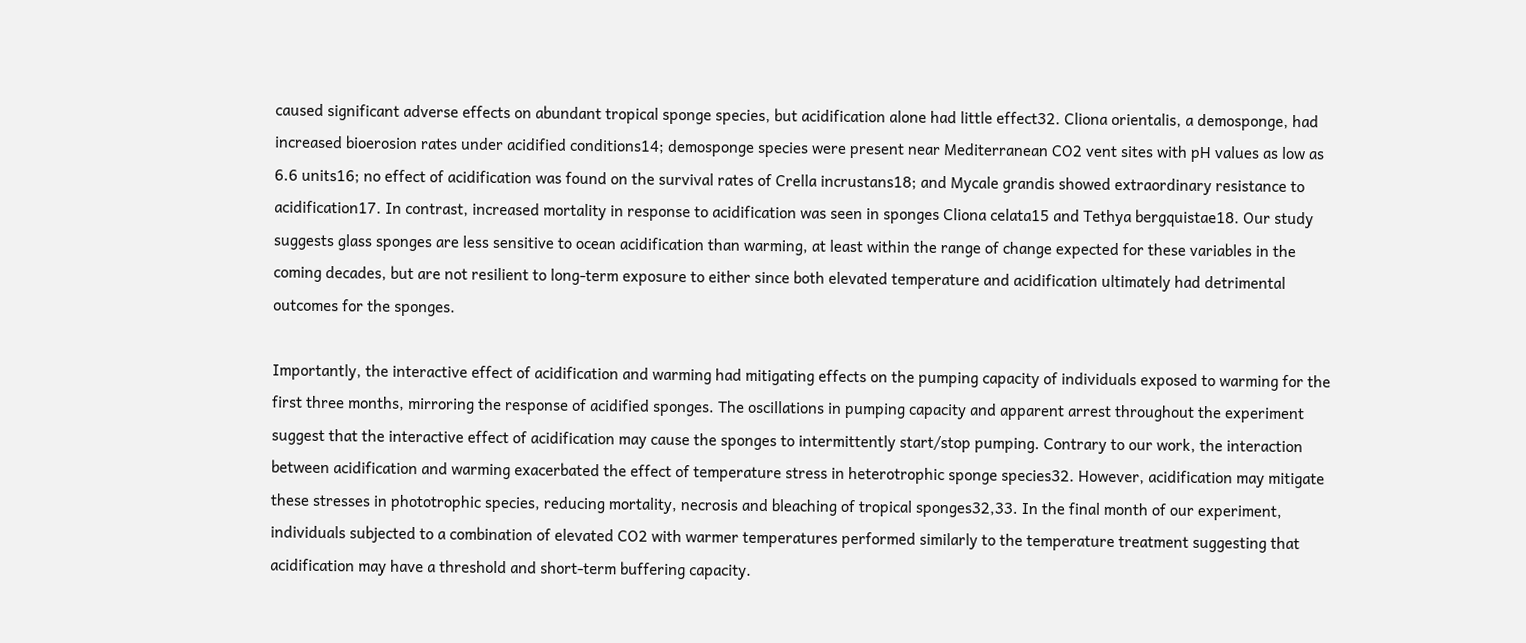caused significant adverse effects on abundant tropical sponge species, but acidification alone had little effect32. Cliona orientalis, a demosponge, had increased bioerosion rates under acidified conditions14; demosponge species were present near Mediterranean CO2 vent sites with pH values as low as 6.6 units16; no effect of acidification was found on the survival rates of Crella incrustans18; and Mycale grandis showed extraordinary resistance to acidification17. In contrast, increased mortality in response to acidification was seen in sponges Cliona celata15 and Tethya bergquistae18. Our study suggests glass sponges are less sensitive to ocean acidification than warming, at least within the range of change expected for these variables in the coming decades, but are not resilient to long-term exposure to either since both elevated temperature and acidification ultimately had detrimental outcomes for the sponges.

Importantly, the interactive effect of acidification and warming had mitigating effects on the pumping capacity of individuals exposed to warming for the first three months, mirroring the response of acidified sponges. The oscillations in pumping capacity and apparent arrest throughout the experiment suggest that the interactive effect of acidification may cause the sponges to intermittently start/stop pumping. Contrary to our work, the interaction between acidification and warming exacerbated the effect of temperature stress in heterotrophic sponge species32. However, acidification may mitigate these stresses in phototrophic species, reducing mortality, necrosis and bleaching of tropical sponges32,33. In the final month of our experiment, individuals subjected to a combination of elevated CO2 with warmer temperatures performed similarly to the temperature treatment suggesting that acidification may have a threshold and short-term buffering capacity.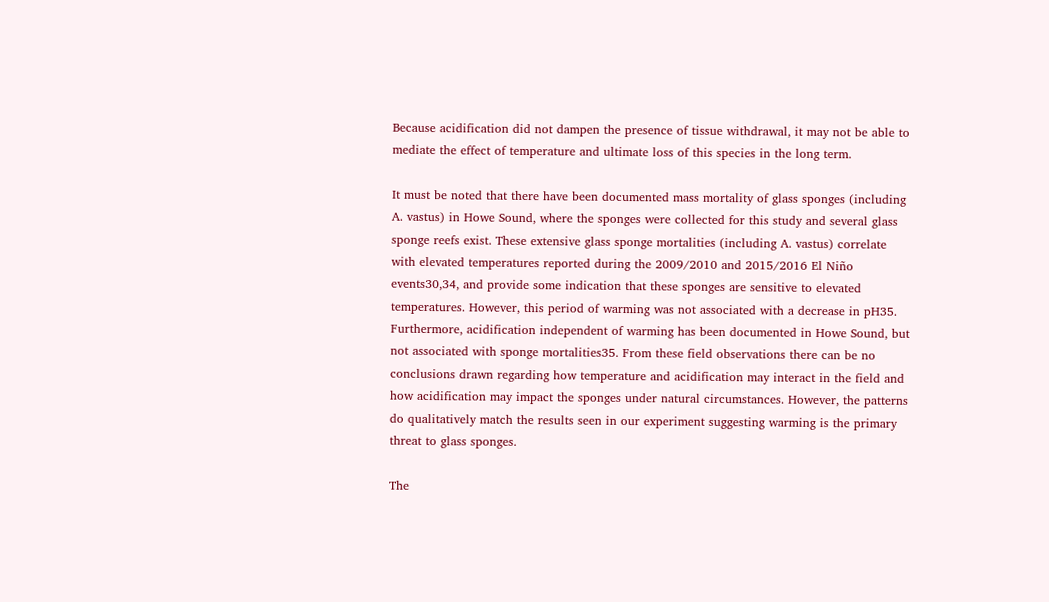Because acidification did not dampen the presence of tissue withdrawal, it may not be able to mediate the effect of temperature and ultimate loss of this species in the long term.

It must be noted that there have been documented mass mortality of glass sponges (including A. vastus) in Howe Sound, where the sponges were collected for this study and several glass sponge reefs exist. These extensive glass sponge mortalities (including A. vastus) correlate with elevated temperatures reported during the 2009/2010 and 2015/2016 El Niño events30,34, and provide some indication that these sponges are sensitive to elevated temperatures. However, this period of warming was not associated with a decrease in pH35. Furthermore, acidification independent of warming has been documented in Howe Sound, but not associated with sponge mortalities35. From these field observations there can be no conclusions drawn regarding how temperature and acidification may interact in the field and how acidification may impact the sponges under natural circumstances. However, the patterns do qualitatively match the results seen in our experiment suggesting warming is the primary threat to glass sponges.

The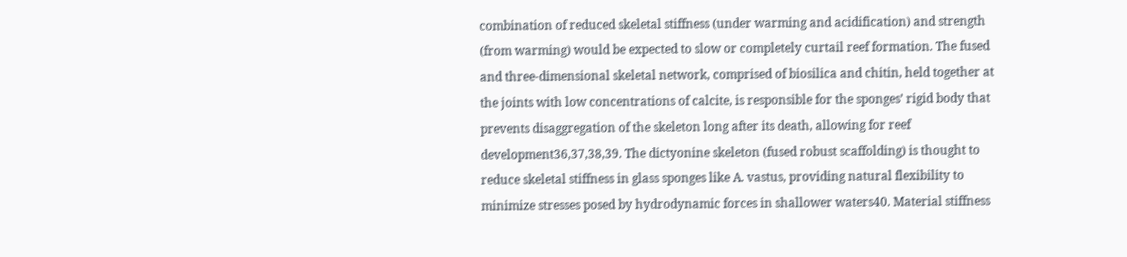combination of reduced skeletal stiffness (under warming and acidification) and strength (from warming) would be expected to slow or completely curtail reef formation. The fused and three-dimensional skeletal network, comprised of biosilica and chitin, held together at the joints with low concentrations of calcite, is responsible for the sponges’ rigid body that prevents disaggregation of the skeleton long after its death, allowing for reef development36,37,38,39. The dictyonine skeleton (fused robust scaffolding) is thought to reduce skeletal stiffness in glass sponges like A. vastus, providing natural flexibility to minimize stresses posed by hydrodynamic forces in shallower waters40. Material stiffness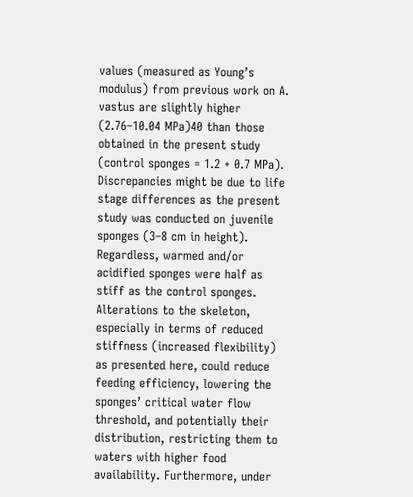values (measured as Young’s modulus) from previous work on A. vastus are slightly higher (2.76–10.04 MPa)40 than those obtained in the present study (control sponges = 1.2 + 0.7 MPa). Discrepancies might be due to life stage differences as the present study was conducted on juvenile sponges (3–8 cm in height). Regardless, warmed and/or acidified sponges were half as stiff as the control sponges. Alterations to the skeleton, especially in terms of reduced stiffness (increased flexibility) as presented here, could reduce feeding efficiency, lowering the sponges’ critical water flow threshold, and potentially their distribution, restricting them to waters with higher food availability. Furthermore, under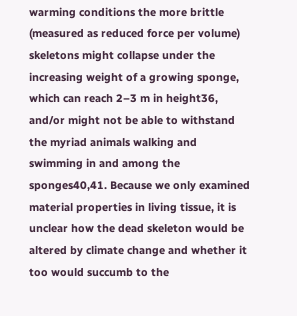warming conditions the more brittle (measured as reduced force per volume) skeletons might collapse under the increasing weight of a growing sponge, which can reach 2–3 m in height36, and/or might not be able to withstand the myriad animals walking and swimming in and among the sponges40,41. Because we only examined material properties in living tissue, it is unclear how the dead skeleton would be altered by climate change and whether it too would succumb to the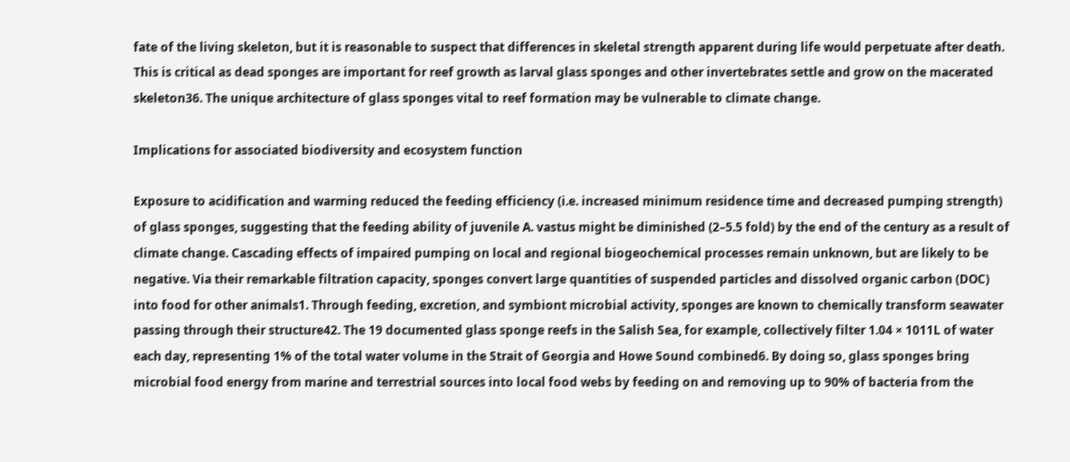fate of the living skeleton, but it is reasonable to suspect that differences in skeletal strength apparent during life would perpetuate after death. This is critical as dead sponges are important for reef growth as larval glass sponges and other invertebrates settle and grow on the macerated skeleton36. The unique architecture of glass sponges vital to reef formation may be vulnerable to climate change.

Implications for associated biodiversity and ecosystem function

Exposure to acidification and warming reduced the feeding efficiency (i.e. increased minimum residence time and decreased pumping strength) of glass sponges, suggesting that the feeding ability of juvenile A. vastus might be diminished (2–5.5 fold) by the end of the century as a result of climate change. Cascading effects of impaired pumping on local and regional biogeochemical processes remain unknown, but are likely to be negative. Via their remarkable filtration capacity, sponges convert large quantities of suspended particles and dissolved organic carbon (DOC) into food for other animals1. Through feeding, excretion, and symbiont microbial activity, sponges are known to chemically transform seawater passing through their structure42. The 19 documented glass sponge reefs in the Salish Sea, for example, collectively filter 1.04 × 1011L of water each day, representing 1% of the total water volume in the Strait of Georgia and Howe Sound combined6. By doing so, glass sponges bring microbial food energy from marine and terrestrial sources into local food webs by feeding on and removing up to 90% of bacteria from the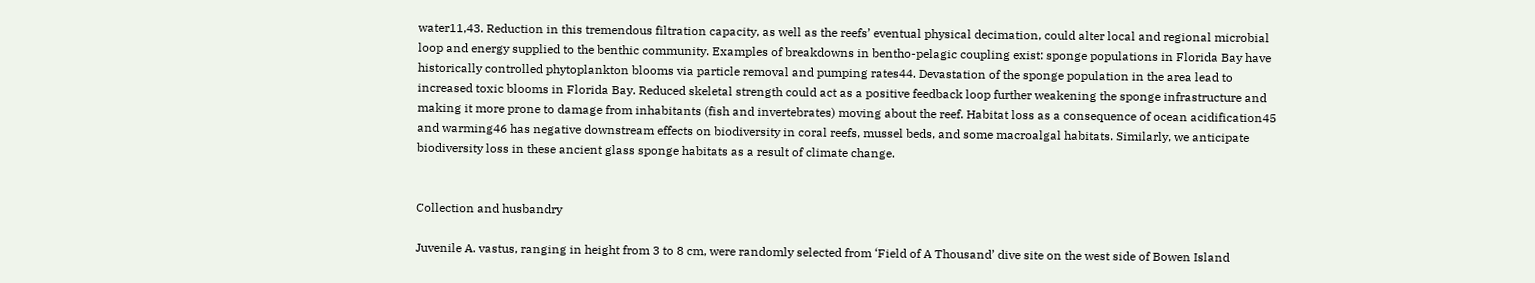water11,43. Reduction in this tremendous filtration capacity, as well as the reefs’ eventual physical decimation, could alter local and regional microbial loop and energy supplied to the benthic community. Examples of breakdowns in bentho-pelagic coupling exist: sponge populations in Florida Bay have historically controlled phytoplankton blooms via particle removal and pumping rates44. Devastation of the sponge population in the area lead to increased toxic blooms in Florida Bay. Reduced skeletal strength could act as a positive feedback loop further weakening the sponge infrastructure and making it more prone to damage from inhabitants (fish and invertebrates) moving about the reef. Habitat loss as a consequence of ocean acidification45 and warming46 has negative downstream effects on biodiversity in coral reefs, mussel beds, and some macroalgal habitats. Similarly, we anticipate biodiversity loss in these ancient glass sponge habitats as a result of climate change.


Collection and husbandry

Juvenile A. vastus, ranging in height from 3 to 8 cm, were randomly selected from ‘Field of A Thousand’ dive site on the west side of Bowen Island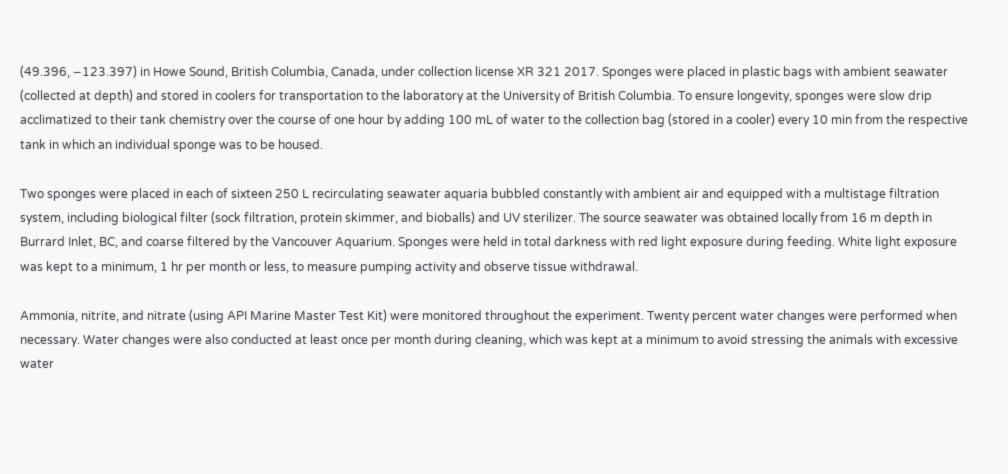(49.396, −123.397) in Howe Sound, British Columbia, Canada, under collection license XR 321 2017. Sponges were placed in plastic bags with ambient seawater (collected at depth) and stored in coolers for transportation to the laboratory at the University of British Columbia. To ensure longevity, sponges were slow drip acclimatized to their tank chemistry over the course of one hour by adding 100 mL of water to the collection bag (stored in a cooler) every 10 min from the respective tank in which an individual sponge was to be housed.

Two sponges were placed in each of sixteen 250 L recirculating seawater aquaria bubbled constantly with ambient air and equipped with a multistage filtration system, including biological filter (sock filtration, protein skimmer, and bioballs) and UV sterilizer. The source seawater was obtained locally from 16 m depth in Burrard Inlet, BC, and coarse filtered by the Vancouver Aquarium. Sponges were held in total darkness with red light exposure during feeding. White light exposure was kept to a minimum, 1 hr per month or less, to measure pumping activity and observe tissue withdrawal.

Ammonia, nitrite, and nitrate (using API Marine Master Test Kit) were monitored throughout the experiment. Twenty percent water changes were performed when necessary. Water changes were also conducted at least once per month during cleaning, which was kept at a minimum to avoid stressing the animals with excessive water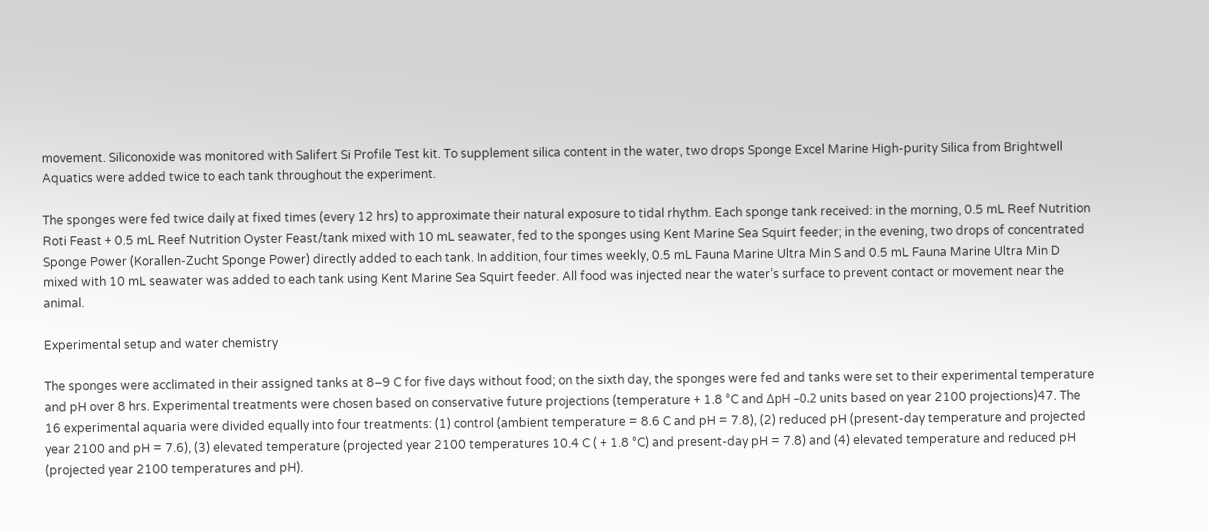movement. Siliconoxide was monitored with Salifert Si Profile Test kit. To supplement silica content in the water, two drops Sponge Excel Marine High-purity Silica from Brightwell Aquatics were added twice to each tank throughout the experiment.

The sponges were fed twice daily at fixed times (every 12 hrs) to approximate their natural exposure to tidal rhythm. Each sponge tank received: in the morning, 0.5 mL Reef Nutrition Roti Feast + 0.5 mL Reef Nutrition Oyster Feast/tank mixed with 10 mL seawater, fed to the sponges using Kent Marine Sea Squirt feeder; in the evening, two drops of concentrated Sponge Power (Korallen-Zucht Sponge Power) directly added to each tank. In addition, four times weekly, 0.5 mL Fauna Marine Ultra Min S and 0.5 mL Fauna Marine Ultra Min D mixed with 10 mL seawater was added to each tank using Kent Marine Sea Squirt feeder. All food was injected near the water’s surface to prevent contact or movement near the animal.

Experimental setup and water chemistry

The sponges were acclimated in their assigned tanks at 8–9 C for five days without food; on the sixth day, the sponges were fed and tanks were set to their experimental temperature and pH over 8 hrs. Experimental treatments were chosen based on conservative future projections (temperature + 1.8 °C and ΔpH –0.2 units based on year 2100 projections)47. The 16 experimental aquaria were divided equally into four treatments: (1) control (ambient temperature = 8.6 C and pH = 7.8), (2) reduced pH (present-day temperature and projected year 2100 and pH = 7.6), (3) elevated temperature (projected year 2100 temperatures 10.4 C ( + 1.8 °C) and present-day pH = 7.8) and (4) elevated temperature and reduced pH (projected year 2100 temperatures and pH).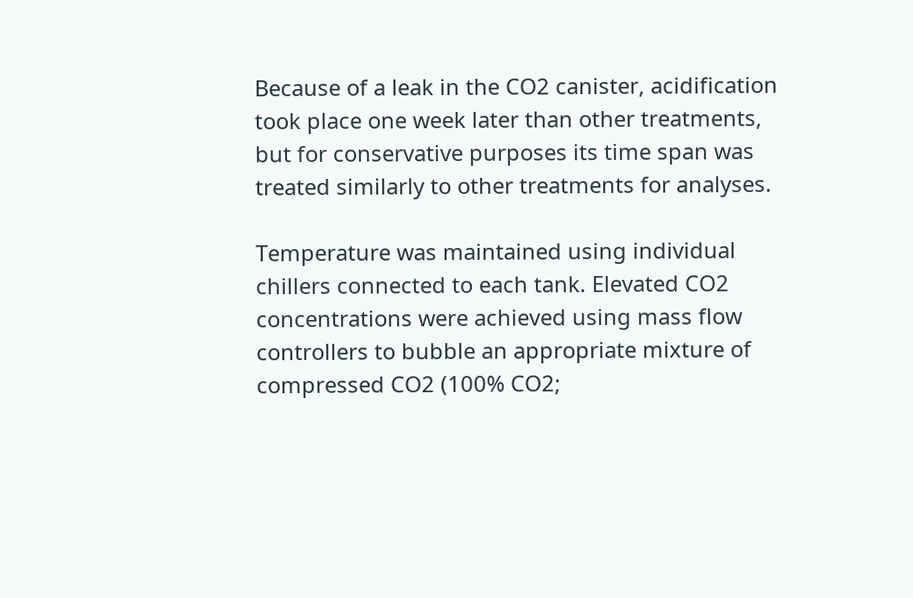Because of a leak in the CO2 canister, acidification took place one week later than other treatments, but for conservative purposes its time span was treated similarly to other treatments for analyses.

Temperature was maintained using individual chillers connected to each tank. Elevated CO2 concentrations were achieved using mass flow controllers to bubble an appropriate mixture of compressed CO2 (100% CO2;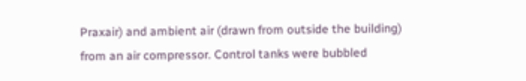Praxair) and ambient air (drawn from outside the building) from an air compressor. Control tanks were bubbled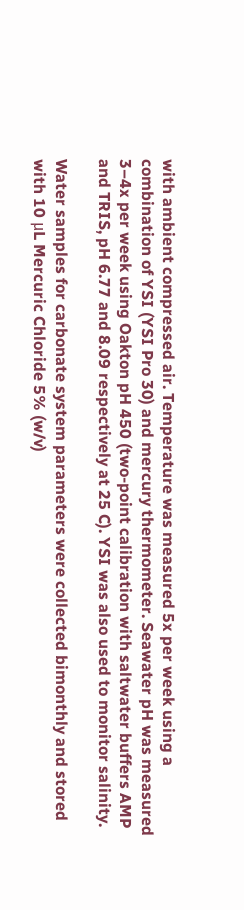with ambient compressed air. Temperature was measured 5x per week using a combination of YSI (YSI Pro 30) and mercury thermometer. Seawater pH was measured 3–4x per week using Oakton pH 450 (two-point calibration with saltwater buffers AMP and TRIS, pH 6.77 and 8.09 respectively at 25 C). YSI was also used to monitor salinity.

Water samples for carbonate system parameters were collected bimonthly and stored with 10 μL Mercuric Chloride 5% (w/v)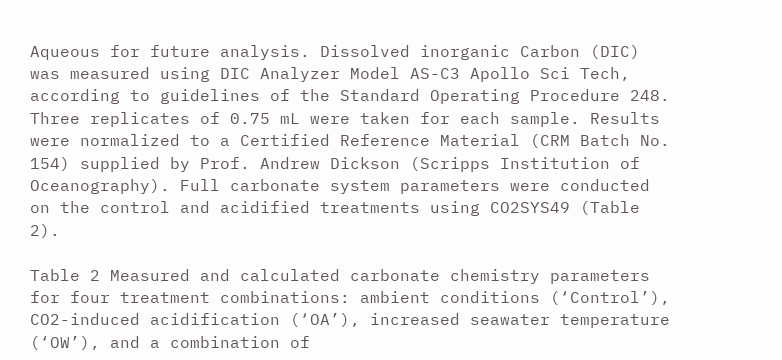Aqueous for future analysis. Dissolved inorganic Carbon (DIC) was measured using DIC Analyzer Model AS-C3 Apollo Sci Tech, according to guidelines of the Standard Operating Procedure 248. Three replicates of 0.75 mL were taken for each sample. Results were normalized to a Certified Reference Material (CRM Batch No. 154) supplied by Prof. Andrew Dickson (Scripps Institution of Oceanography). Full carbonate system parameters were conducted on the control and acidified treatments using CO2SYS49 (Table 2).

Table 2 Measured and calculated carbonate chemistry parameters for four treatment combinations: ambient conditions (‘Control’), CO2-induced acidification (‘OA’), increased seawater temperature (‘OW’), and a combination of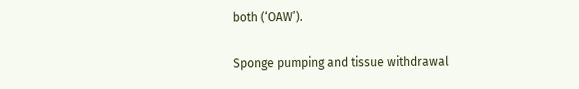both (‘OAW’).

Sponge pumping and tissue withdrawal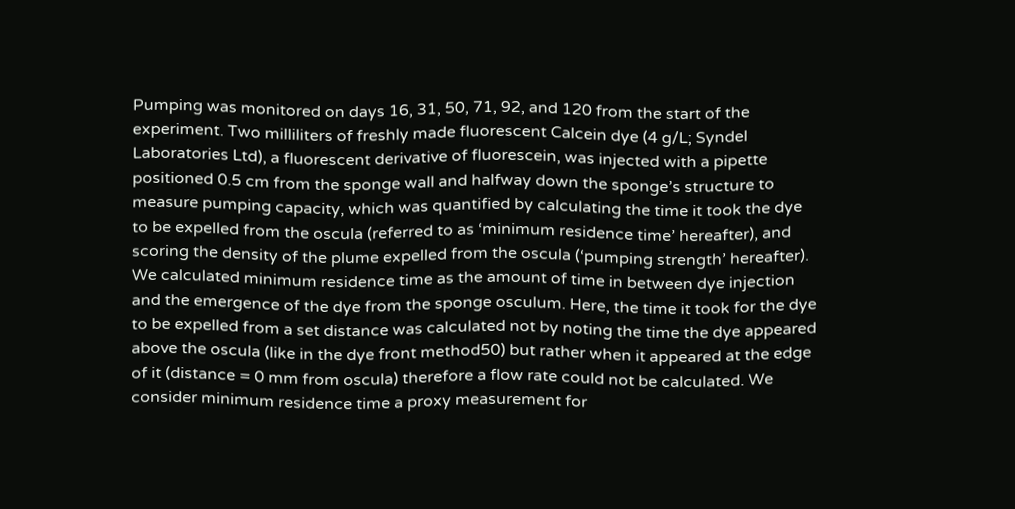Pumping was monitored on days 16, 31, 50, 71, 92, and 120 from the start of the experiment. Two milliliters of freshly made fluorescent Calcein dye (4 g/L; Syndel Laboratories Ltd), a fluorescent derivative of fluorescein, was injected with a pipette positioned 0.5 cm from the sponge wall and halfway down the sponge’s structure to measure pumping capacity, which was quantified by calculating the time it took the dye to be expelled from the oscula (referred to as ‘minimum residence time’ hereafter), and scoring the density of the plume expelled from the oscula (‘pumping strength’ hereafter). We calculated minimum residence time as the amount of time in between dye injection and the emergence of the dye from the sponge osculum. Here, the time it took for the dye to be expelled from a set distance was calculated not by noting the time the dye appeared above the oscula (like in the dye front method50) but rather when it appeared at the edge of it (distance = 0 mm from oscula) therefore a flow rate could not be calculated. We consider minimum residence time a proxy measurement for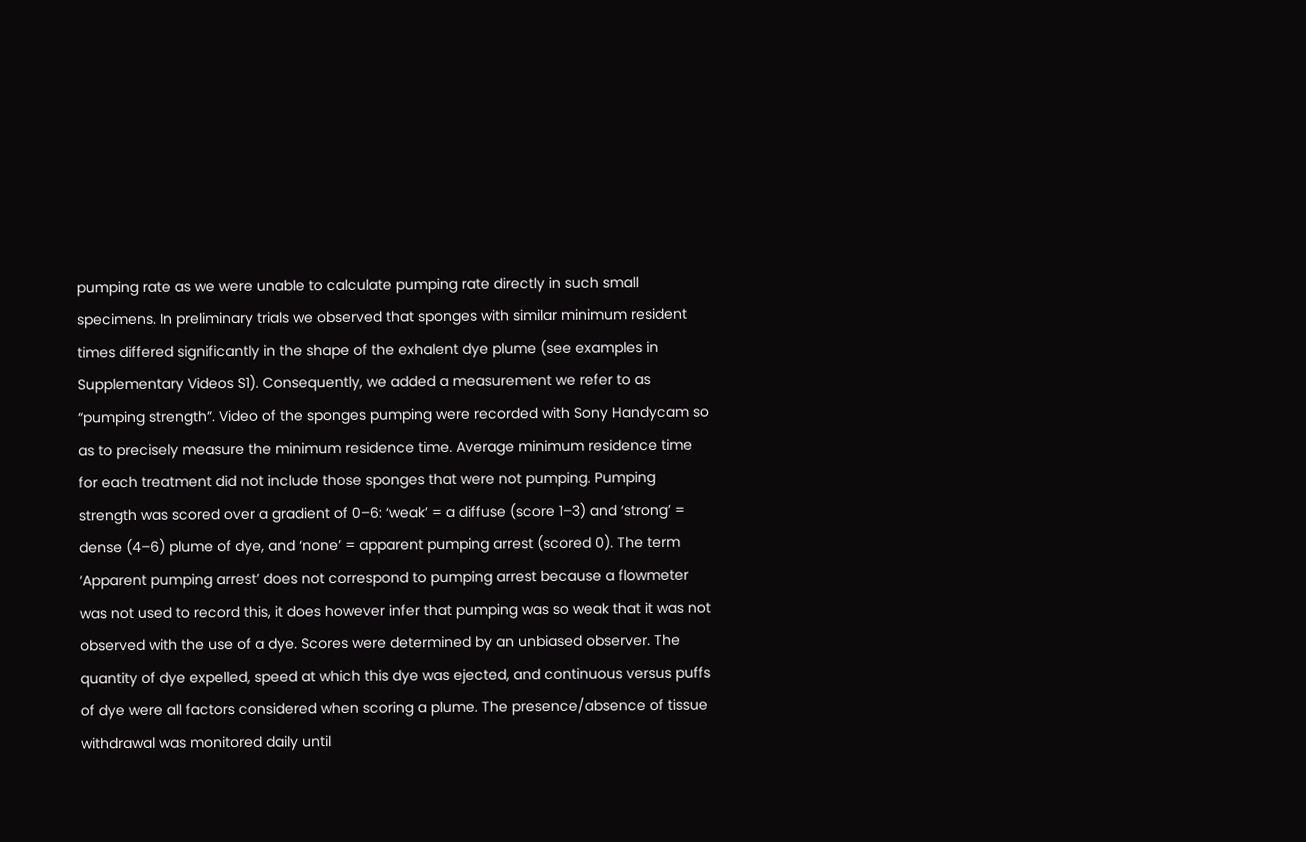pumping rate as we were unable to calculate pumping rate directly in such small specimens. In preliminary trials we observed that sponges with similar minimum resident times differed significantly in the shape of the exhalent dye plume (see examples in Supplementary Videos S1). Consequently, we added a measurement we refer to as “pumping strength”. Video of the sponges pumping were recorded with Sony Handycam so as to precisely measure the minimum residence time. Average minimum residence time for each treatment did not include those sponges that were not pumping. Pumping strength was scored over a gradient of 0–6: ‘weak’ = a diffuse (score 1–3) and ‘strong’ = dense (4–6) plume of dye, and ‘none’ = apparent pumping arrest (scored 0). The term ‘Apparent pumping arrest’ does not correspond to pumping arrest because a flowmeter was not used to record this, it does however infer that pumping was so weak that it was not observed with the use of a dye. Scores were determined by an unbiased observer. The quantity of dye expelled, speed at which this dye was ejected, and continuous versus puffs of dye were all factors considered when scoring a plume. The presence/absence of tissue withdrawal was monitored daily until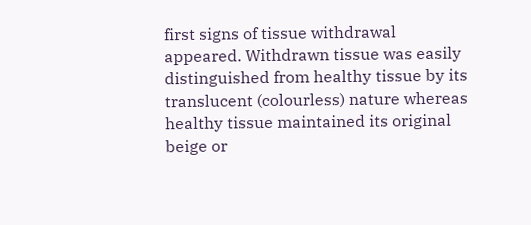first signs of tissue withdrawal appeared. Withdrawn tissue was easily distinguished from healthy tissue by its translucent (colourless) nature whereas healthy tissue maintained its original beige or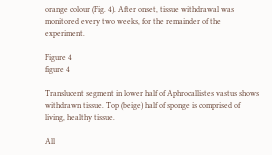orange colour (Fig. 4). After onset, tissue withdrawal was monitored every two weeks, for the remainder of the experiment.

Figure 4
figure 4

Translucent segment in lower half of Aphrocallistes vastus shows withdrawn tissue. Top (beige) half of sponge is comprised of living, healthy tissue.

All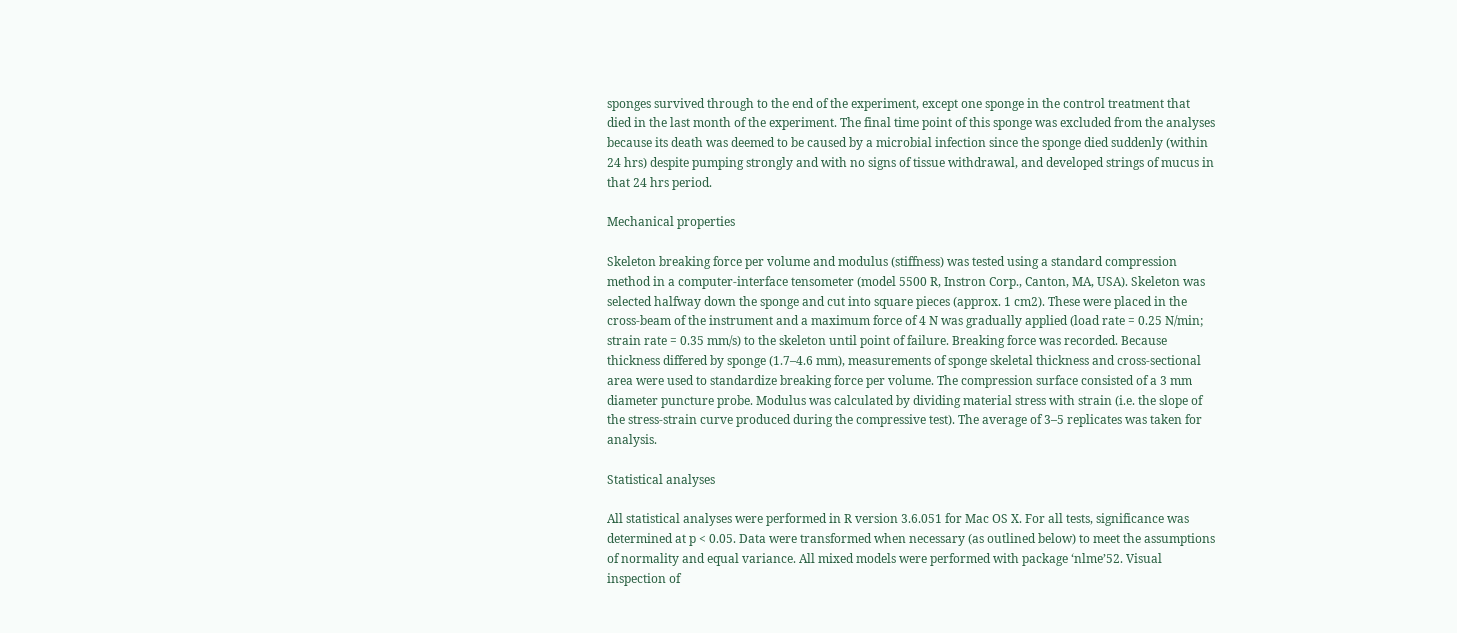sponges survived through to the end of the experiment, except one sponge in the control treatment that died in the last month of the experiment. The final time point of this sponge was excluded from the analyses because its death was deemed to be caused by a microbial infection since the sponge died suddenly (within 24 hrs) despite pumping strongly and with no signs of tissue withdrawal, and developed strings of mucus in that 24 hrs period.

Mechanical properties

Skeleton breaking force per volume and modulus (stiffness) was tested using a standard compression method in a computer-interface tensometer (model 5500 R, Instron Corp., Canton, MA, USA). Skeleton was selected halfway down the sponge and cut into square pieces (approx. 1 cm2). These were placed in the cross-beam of the instrument and a maximum force of 4 N was gradually applied (load rate = 0.25 N/min; strain rate = 0.35 mm/s) to the skeleton until point of failure. Breaking force was recorded. Because thickness differed by sponge (1.7–4.6 mm), measurements of sponge skeletal thickness and cross-sectional area were used to standardize breaking force per volume. The compression surface consisted of a 3 mm diameter puncture probe. Modulus was calculated by dividing material stress with strain (i.e. the slope of the stress-strain curve produced during the compressive test). The average of 3–5 replicates was taken for analysis.

Statistical analyses

All statistical analyses were performed in R version 3.6.051 for Mac OS X. For all tests, significance was determined at p < 0.05. Data were transformed when necessary (as outlined below) to meet the assumptions of normality and equal variance. All mixed models were performed with package ‘nlme’52. Visual inspection of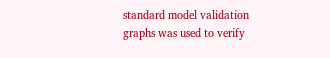standard model validation graphs was used to verify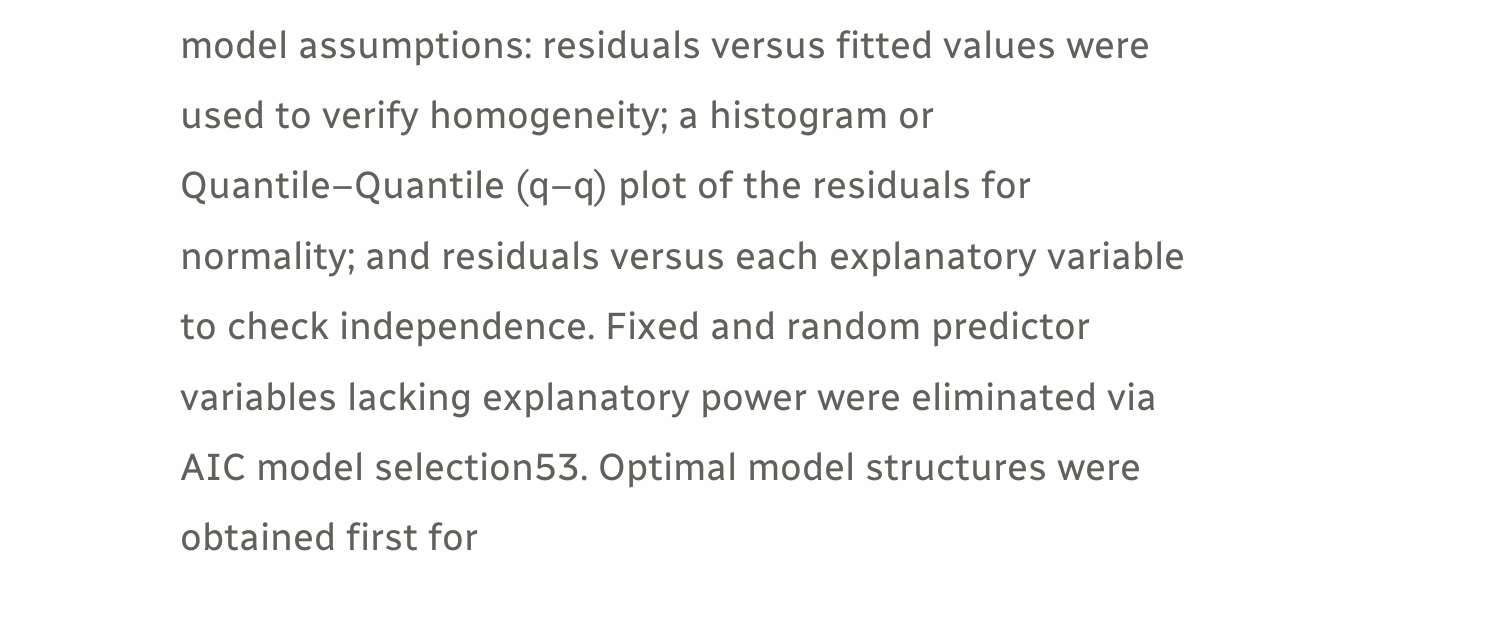model assumptions: residuals versus fitted values were used to verify homogeneity; a histogram or Quantile–Quantile (q–q) plot of the residuals for normality; and residuals versus each explanatory variable to check independence. Fixed and random predictor variables lacking explanatory power were eliminated via AIC model selection53. Optimal model structures were obtained first for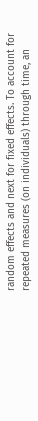random effects and next for fixed effects. To account for repeated measures (on individuals) through time, an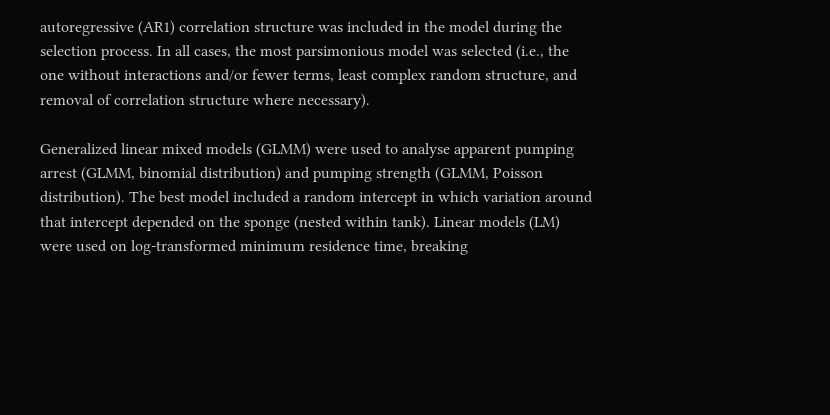autoregressive (AR1) correlation structure was included in the model during the selection process. In all cases, the most parsimonious model was selected (i.e., the one without interactions and/or fewer terms, least complex random structure, and removal of correlation structure where necessary).

Generalized linear mixed models (GLMM) were used to analyse apparent pumping arrest (GLMM, binomial distribution) and pumping strength (GLMM, Poisson distribution). The best model included a random intercept in which variation around that intercept depended on the sponge (nested within tank). Linear models (LM) were used on log-transformed minimum residence time, breaking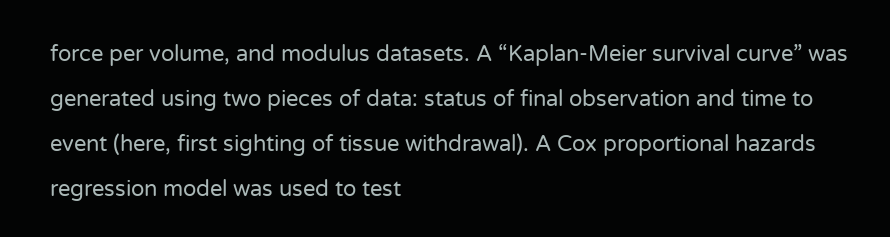force per volume, and modulus datasets. A “Kaplan-Meier survival curve” was generated using two pieces of data: status of final observation and time to event (here, first sighting of tissue withdrawal). A Cox proportional hazards regression model was used to test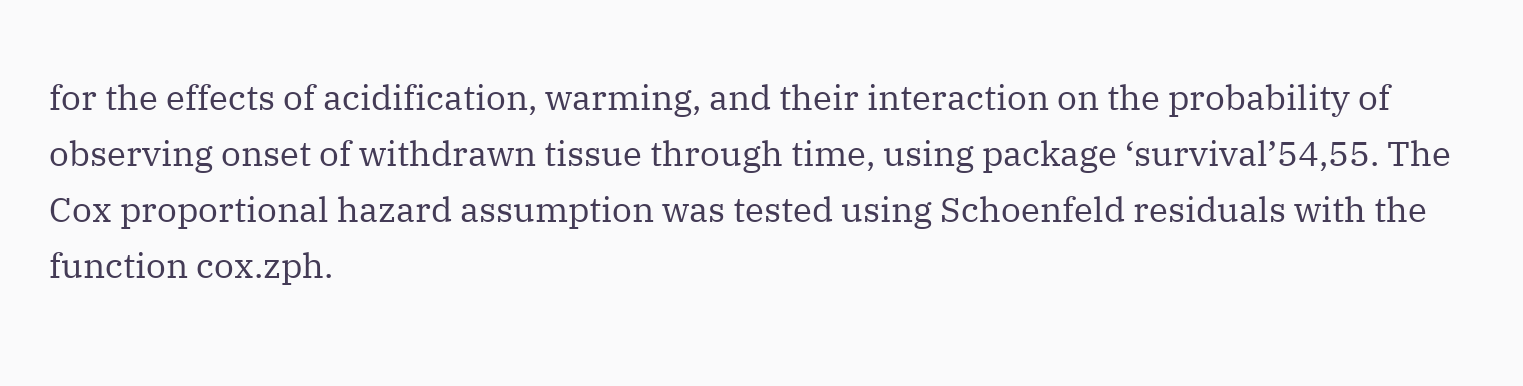for the effects of acidification, warming, and their interaction on the probability of observing onset of withdrawn tissue through time, using package ‘survival’54,55. The Cox proportional hazard assumption was tested using Schoenfeld residuals with the function cox.zph.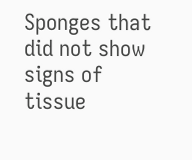Sponges that did not show signs of tissue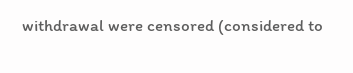withdrawal were censored (considered to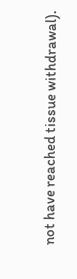not have reached tissue withdrawal).